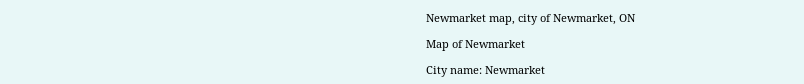Newmarket map, city of Newmarket, ON

Map of Newmarket

City name: Newmarket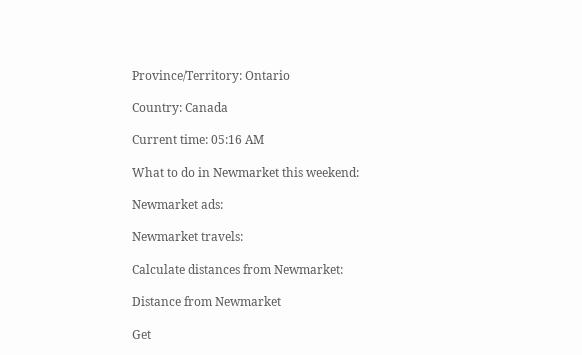Province/Territory: Ontario

Country: Canada

Current time: 05:16 AM

What to do in Newmarket this weekend:

Newmarket ads:

Newmarket travels:

Calculate distances from Newmarket:

Distance from Newmarket

Get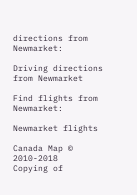directions from Newmarket:

Driving directions from Newmarket

Find flights from Newmarket:

Newmarket flights

Canada Map © 2010-2018
Copying of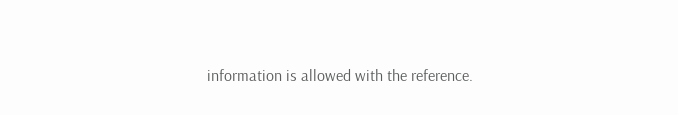information is allowed with the reference.